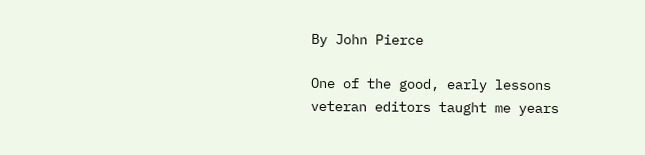By John Pierce

One of the good, early lessons veteran editors taught me years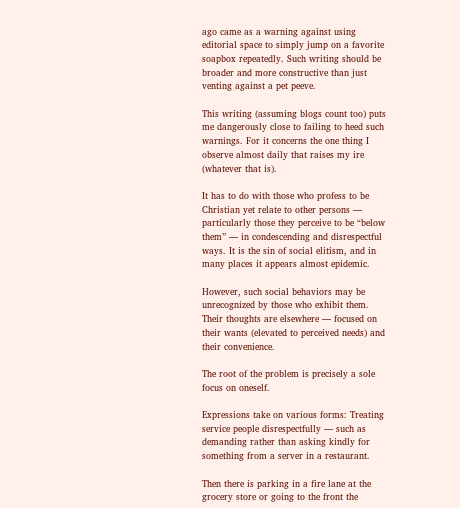ago came as a warning against using editorial space to simply jump on a favorite soapbox repeatedly. Such writing should be broader and more constructive than just venting against a pet peeve.

This writing (assuming blogs count too) puts me dangerously close to failing to heed such warnings. For it concerns the one thing I observe almost daily that raises my ire (whatever that is).

It has to do with those who profess to be Christian yet relate to other persons — particularly those they perceive to be “below them” — in condescending and disrespectful ways. It is the sin of social elitism, and in many places it appears almost epidemic.

However, such social behaviors may be unrecognized by those who exhibit them. Their thoughts are elsewhere — focused on their wants (elevated to perceived needs) and their convenience.

The root of the problem is precisely a sole focus on oneself.

Expressions take on various forms: Treating service people disrespectfully — such as demanding rather than asking kindly for something from a server in a restaurant.

Then there is parking in a fire lane at the grocery store or going to the front the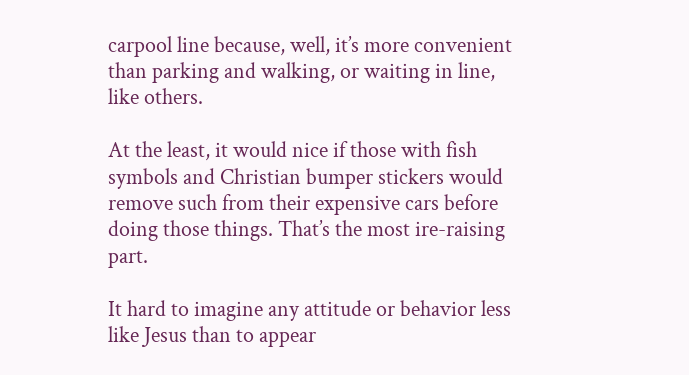carpool line because, well, it’s more convenient than parking and walking, or waiting in line, like others.

At the least, it would nice if those with fish symbols and Christian bumper stickers would remove such from their expensive cars before doing those things. That’s the most ire-raising part.

It hard to imagine any attitude or behavior less like Jesus than to appear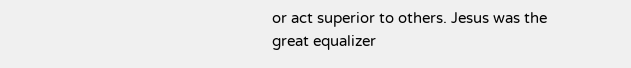or act superior to others. Jesus was the great equalizer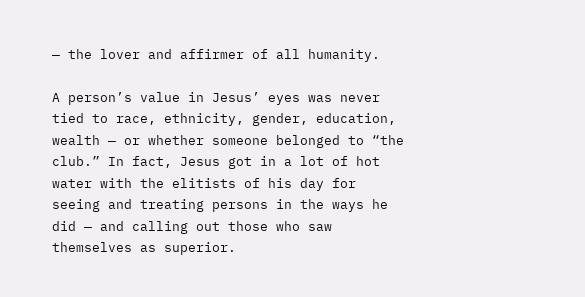— the lover and affirmer of all humanity.

A person’s value in Jesus’ eyes was never tied to race, ethnicity, gender, education, wealth — or whether someone belonged to “the club.” In fact, Jesus got in a lot of hot water with the elitists of his day for seeing and treating persons in the ways he did — and calling out those who saw themselves as superior.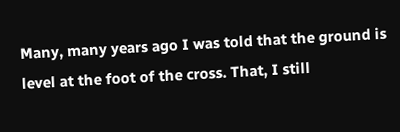Many, many years ago I was told that the ground is level at the foot of the cross. That, I still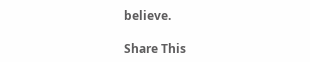believe.

Share This